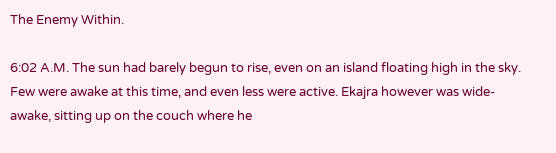The Enemy Within.

6:02 A.M. The sun had barely begun to rise, even on an island floating high in the sky. Few were awake at this time, and even less were active. Ekajra however was wide-awake, sitting up on the couch where he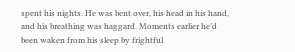spent his nights. He was bent over, his head in his hand, and his breathing was haggard. Moments earlier he’d been waken from his sleep by frightful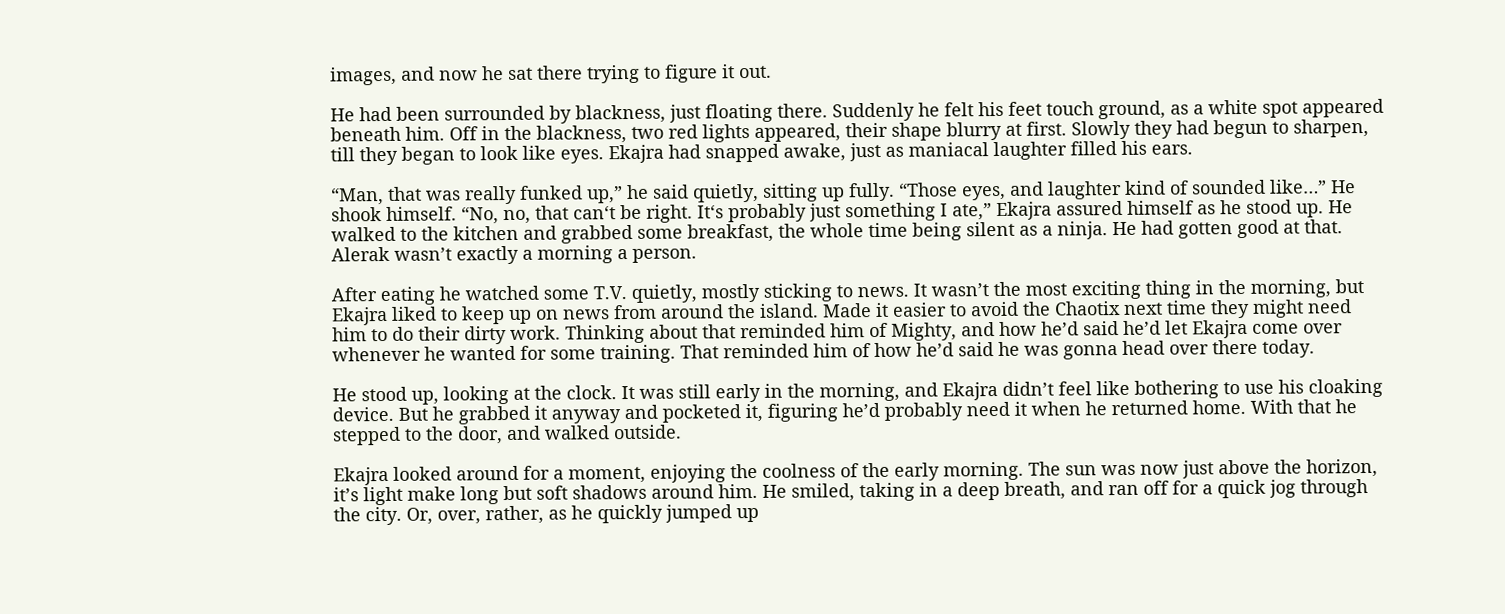images, and now he sat there trying to figure it out.

He had been surrounded by blackness, just floating there. Suddenly he felt his feet touch ground, as a white spot appeared beneath him. Off in the blackness, two red lights appeared, their shape blurry at first. Slowly they had begun to sharpen, till they began to look like eyes. Ekajra had snapped awake, just as maniacal laughter filled his ears.

“Man, that was really funked up,” he said quietly, sitting up fully. “Those eyes, and laughter kind of sounded like…” He shook himself. “No, no, that can‘t be right. It‘s probably just something I ate,” Ekajra assured himself as he stood up. He walked to the kitchen and grabbed some breakfast, the whole time being silent as a ninja. He had gotten good at that. Alerak wasn’t exactly a morning a person.

After eating he watched some T.V. quietly, mostly sticking to news. It wasn’t the most exciting thing in the morning, but Ekajra liked to keep up on news from around the island. Made it easier to avoid the Chaotix next time they might need him to do their dirty work. Thinking about that reminded him of Mighty, and how he’d said he’d let Ekajra come over whenever he wanted for some training. That reminded him of how he’d said he was gonna head over there today.

He stood up, looking at the clock. It was still early in the morning, and Ekajra didn’t feel like bothering to use his cloaking device. But he grabbed it anyway and pocketed it, figuring he’d probably need it when he returned home. With that he stepped to the door, and walked outside.

Ekajra looked around for a moment, enjoying the coolness of the early morning. The sun was now just above the horizon, it’s light make long but soft shadows around him. He smiled, taking in a deep breath, and ran off for a quick jog through the city. Or, over, rather, as he quickly jumped up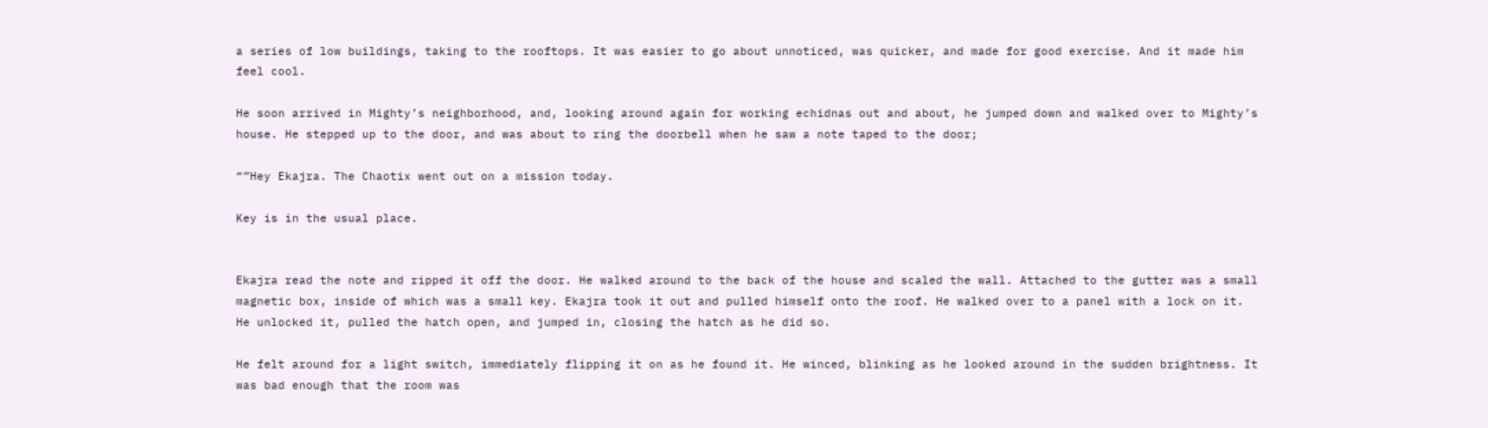a series of low buildings, taking to the rooftops. It was easier to go about unnoticed, was quicker, and made for good exercise. And it made him feel cool.

He soon arrived in Mighty’s neighborhood, and, looking around again for working echidnas out and about, he jumped down and walked over to Mighty’s house. He stepped up to the door, and was about to ring the doorbell when he saw a note taped to the door;

“”Hey Ekajra. The Chaotix went out on a mission today.

Key is in the usual place.


Ekajra read the note and ripped it off the door. He walked around to the back of the house and scaled the wall. Attached to the gutter was a small magnetic box, inside of which was a small key. Ekajra took it out and pulled himself onto the roof. He walked over to a panel with a lock on it. He unlocked it, pulled the hatch open, and jumped in, closing the hatch as he did so.

He felt around for a light switch, immediately flipping it on as he found it. He winced, blinking as he looked around in the sudden brightness. It was bad enough that the room was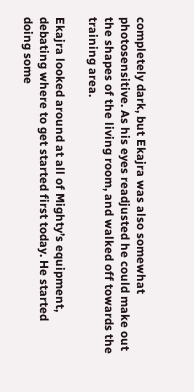completely dark, but Ekajra was also somewhat photosensitive. As his eyes readjusted he could make out the shapes of the living room, and walked off towards the training area.

Ekajra looked around at all of Mighty’s equipment, debating where to get started first today. He started doing some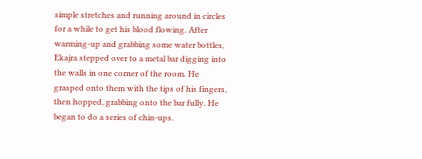simple stretches and running around in circles for a while to get his blood flowing. After warming-up and grabbing some water bottles, Ekajra stepped over to a metal bar digging into the walls in one corner of the room. He grasped onto them with the tips of his fingers, then hopped, grabbing onto the bar fully. He began to do a series of chin-ups.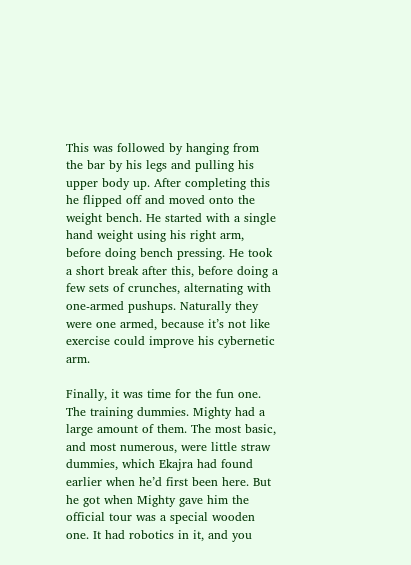This was followed by hanging from the bar by his legs and pulling his upper body up. After completing this he flipped off and moved onto the weight bench. He started with a single hand weight using his right arm, before doing bench pressing. He took a short break after this, before doing a few sets of crunches, alternating with one-armed pushups. Naturally they were one armed, because it’s not like exercise could improve his cybernetic arm.

Finally, it was time for the fun one. The training dummies. Mighty had a large amount of them. The most basic, and most numerous, were little straw dummies, which Ekajra had found earlier when he’d first been here. But he got when Mighty gave him the official tour was a special wooden one. It had robotics in it, and you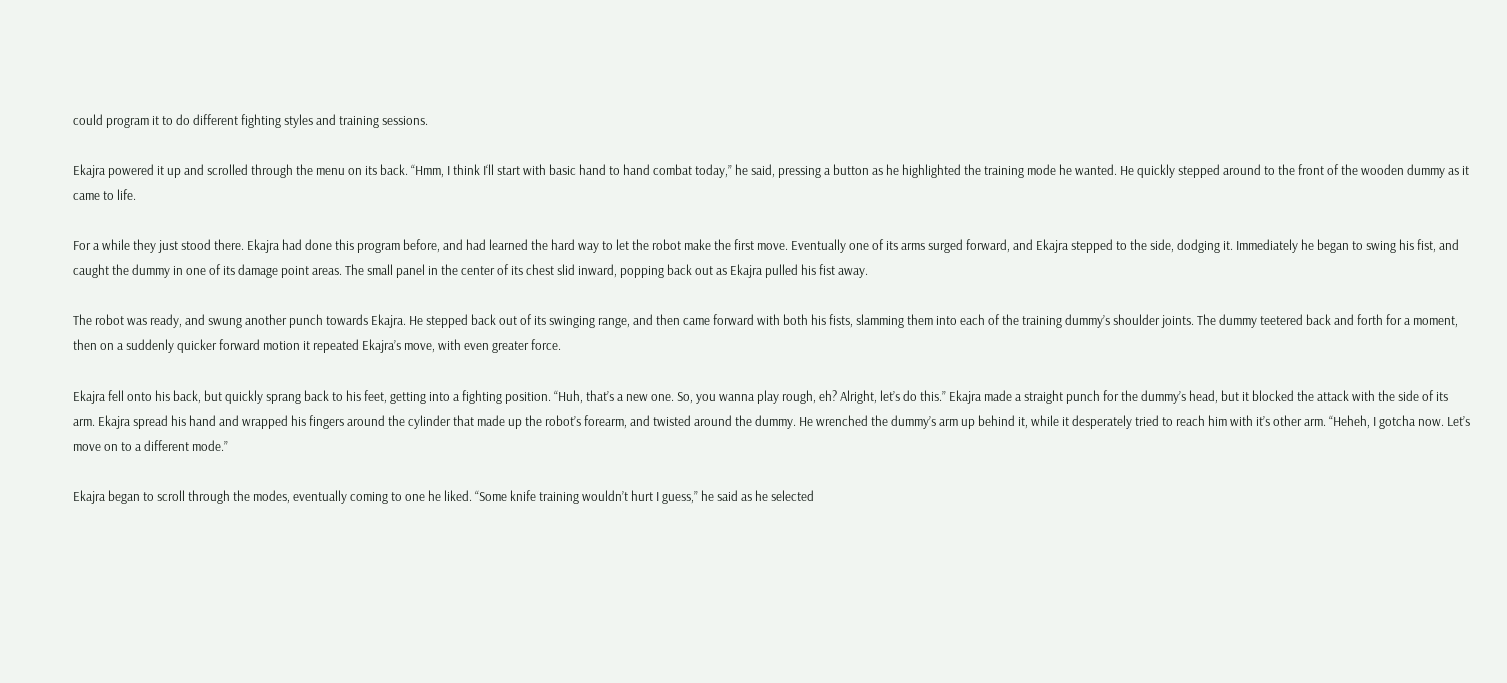could program it to do different fighting styles and training sessions.

Ekajra powered it up and scrolled through the menu on its back. “Hmm, I think I‘ll start with basic hand to hand combat today,” he said, pressing a button as he highlighted the training mode he wanted. He quickly stepped around to the front of the wooden dummy as it came to life.

For a while they just stood there. Ekajra had done this program before, and had learned the hard way to let the robot make the first move. Eventually one of its arms surged forward, and Ekajra stepped to the side, dodging it. Immediately he began to swing his fist, and caught the dummy in one of its damage point areas. The small panel in the center of its chest slid inward, popping back out as Ekajra pulled his fist away.

The robot was ready, and swung another punch towards Ekajra. He stepped back out of its swinging range, and then came forward with both his fists, slamming them into each of the training dummy’s shoulder joints. The dummy teetered back and forth for a moment, then on a suddenly quicker forward motion it repeated Ekajra’s move, with even greater force.

Ekajra fell onto his back, but quickly sprang back to his feet, getting into a fighting position. “Huh, that’s a new one. So, you wanna play rough, eh? Alright, let’s do this.” Ekajra made a straight punch for the dummy’s head, but it blocked the attack with the side of its arm. Ekajra spread his hand and wrapped his fingers around the cylinder that made up the robot’s forearm, and twisted around the dummy. He wrenched the dummy’s arm up behind it, while it desperately tried to reach him with it’s other arm. “Heheh, I gotcha now. Let’s move on to a different mode.”

Ekajra began to scroll through the modes, eventually coming to one he liked. “Some knife training wouldn’t hurt I guess,” he said as he selected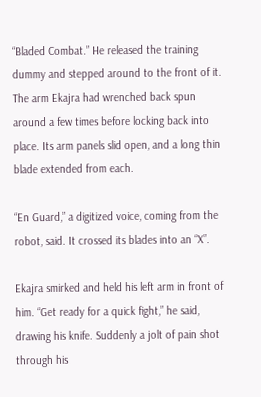“Bladed Combat.” He released the training dummy and stepped around to the front of it. The arm Ekajra had wrenched back spun around a few times before locking back into place. Its arm panels slid open, and a long thin blade extended from each.

“En Guard,” a digitized voice, coming from the robot, said. It crossed its blades into an “X”.

Ekajra smirked and held his left arm in front of him. “Get ready for a quick fight,” he said, drawing his knife. Suddenly a jolt of pain shot through his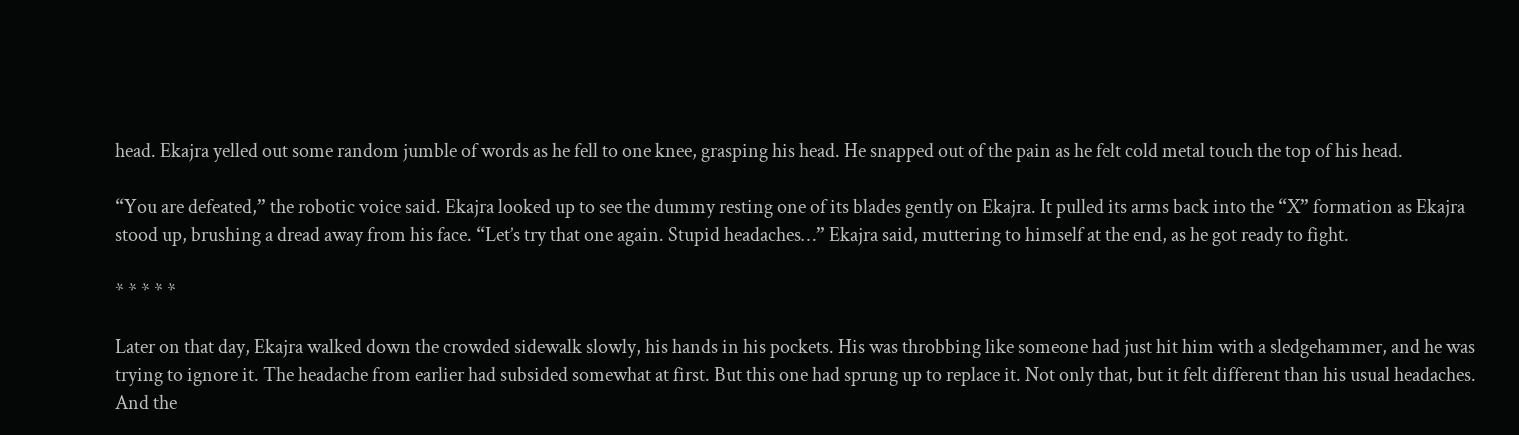head. Ekajra yelled out some random jumble of words as he fell to one knee, grasping his head. He snapped out of the pain as he felt cold metal touch the top of his head.

“You are defeated,” the robotic voice said. Ekajra looked up to see the dummy resting one of its blades gently on Ekajra. It pulled its arms back into the “X” formation as Ekajra stood up, brushing a dread away from his face. “Let’s try that one again. Stupid headaches…” Ekajra said, muttering to himself at the end, as he got ready to fight.

* * * * *

Later on that day, Ekajra walked down the crowded sidewalk slowly, his hands in his pockets. His was throbbing like someone had just hit him with a sledgehammer, and he was trying to ignore it. The headache from earlier had subsided somewhat at first. But this one had sprung up to replace it. Not only that, but it felt different than his usual headaches. And the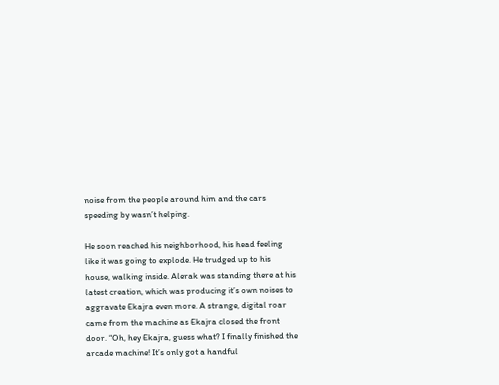noise from the people around him and the cars speeding by wasn’t helping.

He soon reached his neighborhood, his head feeling like it was going to explode. He trudged up to his house, walking inside. Alerak was standing there at his latest creation, which was producing it’s own noises to aggravate Ekajra even more. A strange, digital roar came from the machine as Ekajra closed the front door. “Oh, hey Ekajra, guess what? I finally finished the arcade machine! It’s only got a handful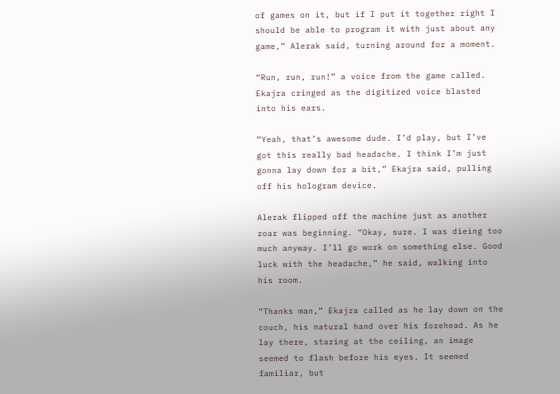of games on it, but if I put it together right I should be able to program it with just about any game,” Alerak said, turning around for a moment.

“Run, run, run!” a voice from the game called. Ekajra cringed as the digitized voice blasted into his ears.

“Yeah, that’s awesome dude. I’d play, but I’ve got this really bad headache. I think I’m just gonna lay down for a bit,” Ekajra said, pulling off his hologram device.

Alerak flipped off the machine just as another roar was beginning. “Okay, sure. I was dieing too much anyway. I’ll go work on something else. Good luck with the headache,” he said, walking into his room.

“Thanks man,” Ekajra called as he lay down on the couch, his natural hand over his forehead. As he lay there, staring at the ceiling, an image seemed to flash before his eyes. It seemed familiar, but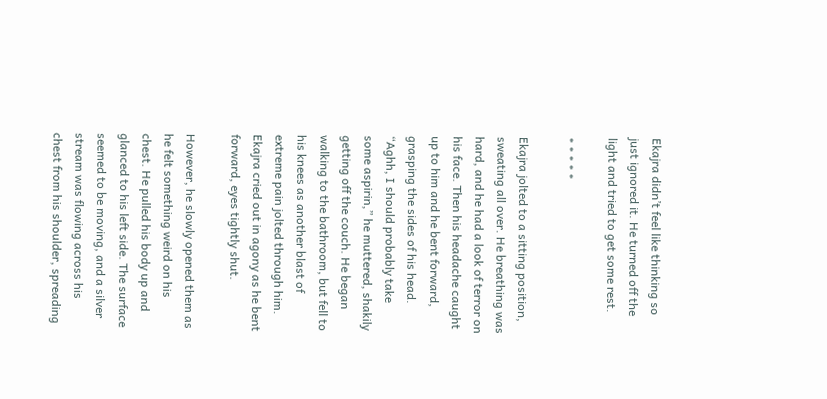Ekajra didn’t feel like thinking so just ignored it. He turned off the light and tried to get some rest.

* * * * *

Ekajra jolted to a sitting position, sweating all over. He breathing was hard, and he had a look of terror on his face. Then his headache caught up to him and he bent forward, grasping the sides of his head. “Aghh, I should probably take some aspirin,” he muttered, shakily getting off the couch. He began walking to the bathroom, but fell to his knees as another blast of extreme pain jolted through him. Ekajra cried out in agony as he bent forward, eyes tightly shut.

However, he slowly opened them as he felt something weird on his chest. He pulled his body up and glanced to his left side. The surface seemed to be moving, and a silver stream was flowing across his chest from his shoulder, spreading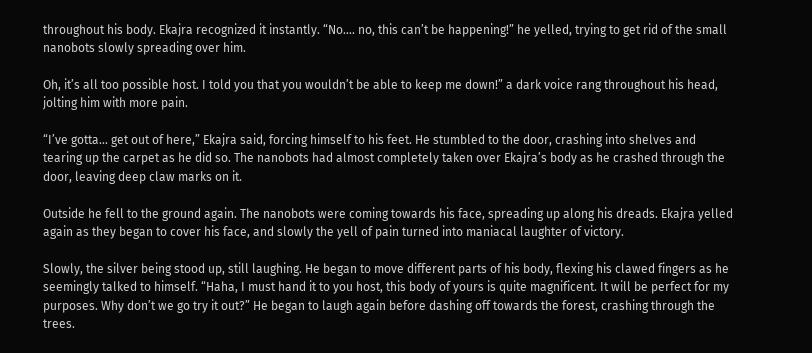throughout his body. Ekajra recognized it instantly. “No…. no, this can’t be happening!” he yelled, trying to get rid of the small nanobots slowly spreading over him.

Oh, it’s all too possible host. I told you that you wouldn’t be able to keep me down!” a dark voice rang throughout his head, jolting him with more pain.

“I’ve gotta… get out of here,” Ekajra said, forcing himself to his feet. He stumbled to the door, crashing into shelves and tearing up the carpet as he did so. The nanobots had almost completely taken over Ekajra’s body as he crashed through the door, leaving deep claw marks on it.

Outside he fell to the ground again. The nanobots were coming towards his face, spreading up along his dreads. Ekajra yelled again as they began to cover his face, and slowly the yell of pain turned into maniacal laughter of victory.

Slowly, the silver being stood up, still laughing. He began to move different parts of his body, flexing his clawed fingers as he seemingly talked to himself. “Haha, I must hand it to you host, this body of yours is quite magnificent. It will be perfect for my purposes. Why don’t we go try it out?” He began to laugh again before dashing off towards the forest, crashing through the trees.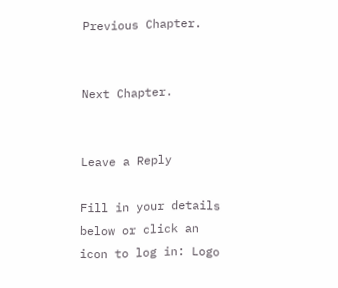Previous Chapter.


Next Chapter.


Leave a Reply

Fill in your details below or click an icon to log in: Logo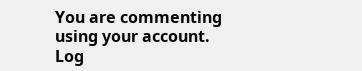You are commenting using your account. Log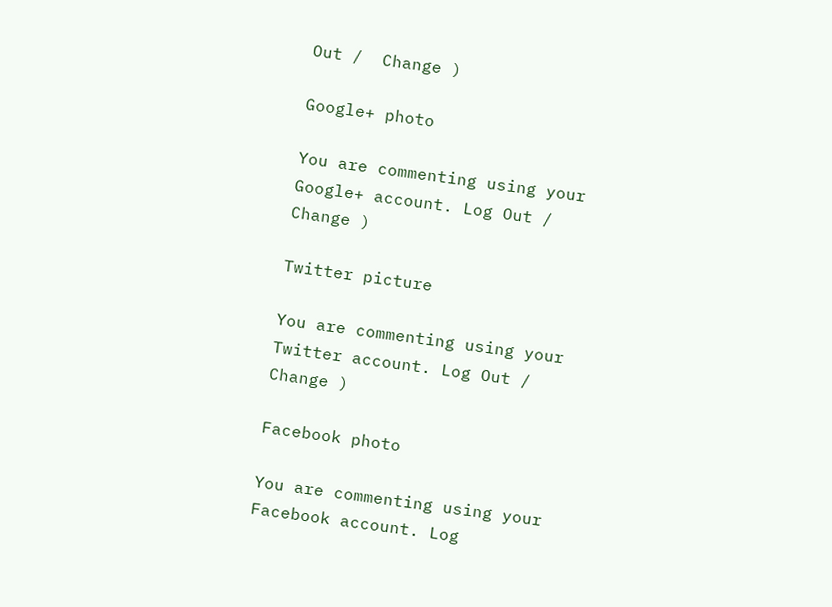Out /  Change )

Google+ photo

You are commenting using your Google+ account. Log Out /  Change )

Twitter picture

You are commenting using your Twitter account. Log Out /  Change )

Facebook photo

You are commenting using your Facebook account. Log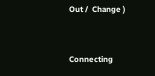Out /  Change )


Connecting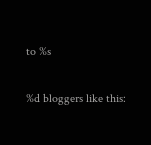to %s

%d bloggers like this: